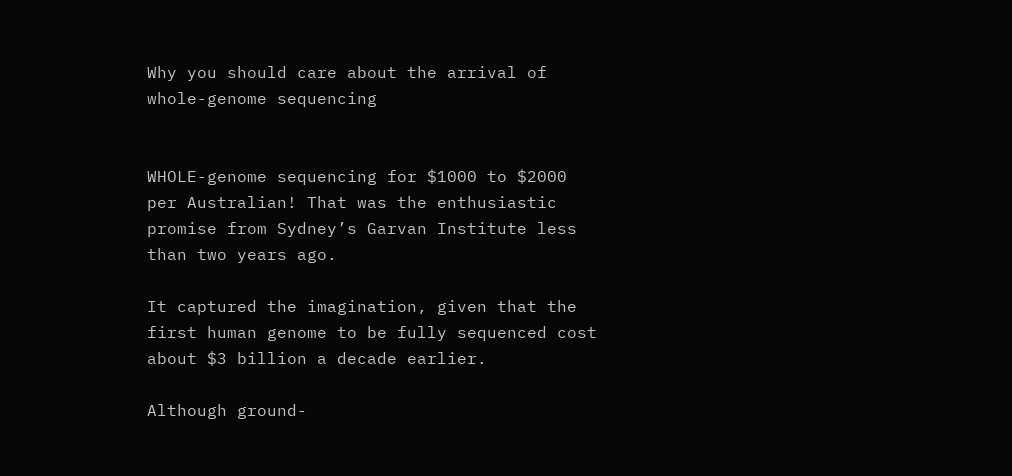Why you should care about the arrival of whole-genome sequencing


WHOLE-genome sequencing for $1000 to $2000 per Australian! That was the enthusiastic promise from Sydney’s Garvan Institute less than two years ago.

It captured the imagination, given that the first human genome to be fully sequenced cost about $3 billion a decade earlier.

Although ground-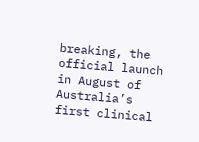breaking, the official launch in August of Australia’s first clinical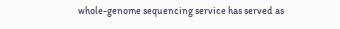whole-genome sequencing service has served as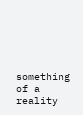something of a reality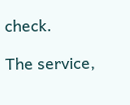check.

The service,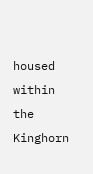housed within the Kinghorn